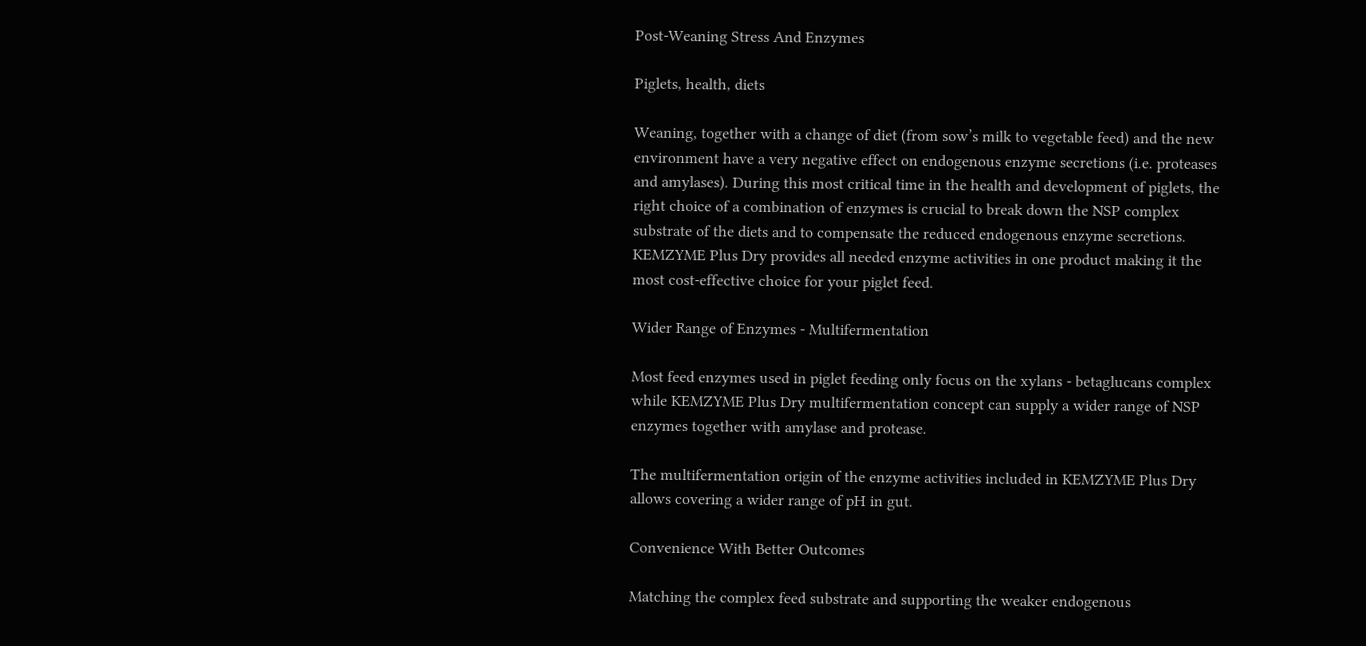Post-Weaning Stress And Enzymes

Piglets, health, diets

Weaning, together with a change of diet (from sow’s milk to vegetable feed) and the new environment have a very negative effect on endogenous enzyme secretions (i.e. proteases and amylases). During this most critical time in the health and development of piglets, the right choice of a combination of enzymes is crucial to break down the NSP complex substrate of the diets and to compensate the reduced endogenous enzyme secretions. KEMZYME Plus Dry provides all needed enzyme activities in one product making it the most cost-effective choice for your piglet feed.

Wider Range of Enzymes - Multifermentation

Most feed enzymes used in piglet feeding only focus on the xylans - betaglucans complex while KEMZYME Plus Dry multifermentation concept can supply a wider range of NSP enzymes together with amylase and protease.

The multifermentation origin of the enzyme activities included in KEMZYME Plus Dry allows covering a wider range of pH in gut.

Convenience With Better Outcomes

Matching the complex feed substrate and supporting the weaker endogenous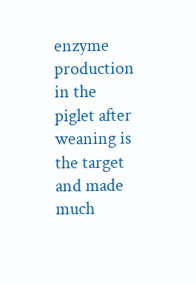enzyme production in the piglet after weaning is the target and made much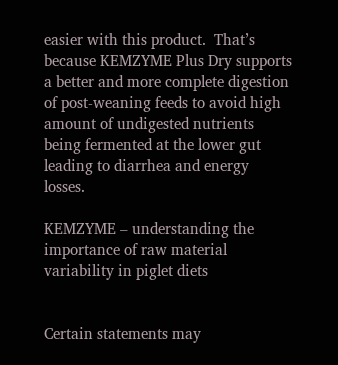easier with this product.  That’s because KEMZYME Plus Dry supports a better and more complete digestion of post-weaning feeds to avoid high amount of undigested nutrients being fermented at the lower gut leading to diarrhea and energy losses.

KEMZYME – understanding the importance of raw material variability in piglet diets


Certain statements may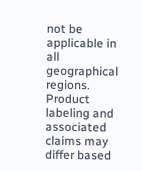not be applicable in all geographical regions. Product labeling and associated claims may differ based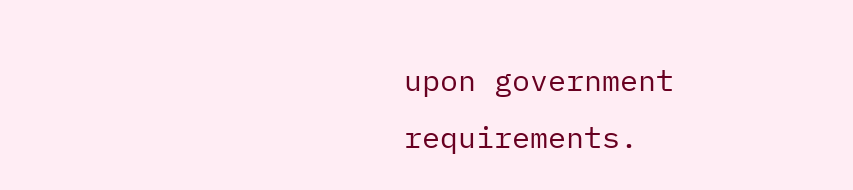upon government requirements.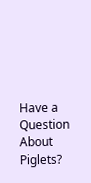Have a Question About Piglets?